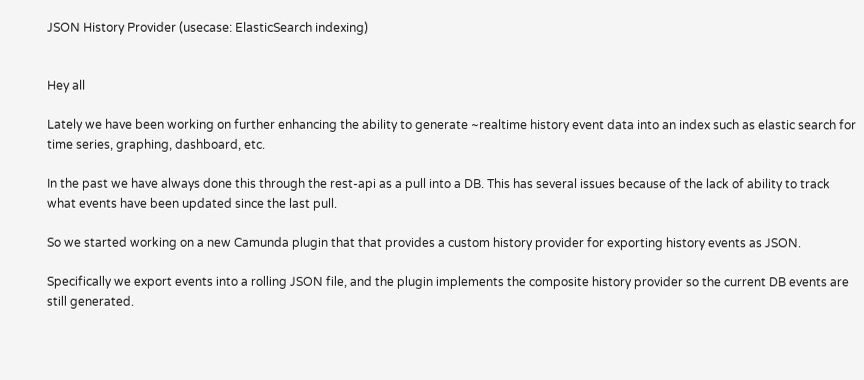JSON History Provider (usecase: ElasticSearch indexing)


Hey all

Lately we have been working on further enhancing the ability to generate ~realtime history event data into an index such as elastic search for time series, graphing, dashboard, etc.

In the past we have always done this through the rest-api as a pull into a DB. This has several issues because of the lack of ability to track what events have been updated since the last pull.

So we started working on a new Camunda plugin that that provides a custom history provider for exporting history events as JSON.

Specifically we export events into a rolling JSON file, and the plugin implements the composite history provider so the current DB events are still generated.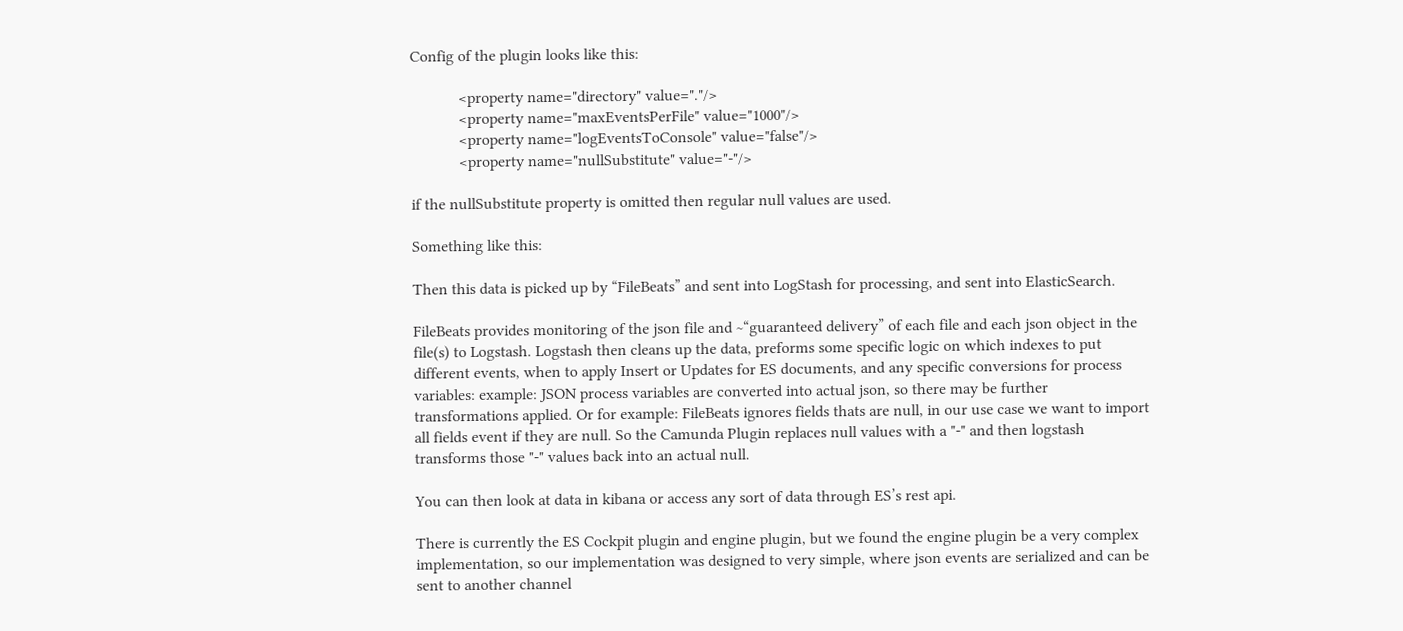Config of the plugin looks like this:

            <property name="directory" value="."/>
            <property name="maxEventsPerFile" value="1000"/>
            <property name="logEventsToConsole" value="false"/>
            <property name="nullSubstitute" value="-"/>

if the nullSubstitute property is omitted then regular null values are used.

Something like this:

Then this data is picked up by “FileBeats” and sent into LogStash for processing, and sent into ElasticSearch.

FileBeats provides monitoring of the json file and ~“guaranteed delivery” of each file and each json object in the file(s) to Logstash. Logstash then cleans up the data, preforms some specific logic on which indexes to put different events, when to apply Insert or Updates for ES documents, and any specific conversions for process variables: example: JSON process variables are converted into actual json, so there may be further transformations applied. Or for example: FileBeats ignores fields thats are null, in our use case we want to import all fields event if they are null. So the Camunda Plugin replaces null values with a "-" and then logstash transforms those "-" values back into an actual null.

You can then look at data in kibana or access any sort of data through ES’s rest api.

There is currently the ES Cockpit plugin and engine plugin, but we found the engine plugin be a very complex implementation, so our implementation was designed to very simple, where json events are serialized and can be sent to another channel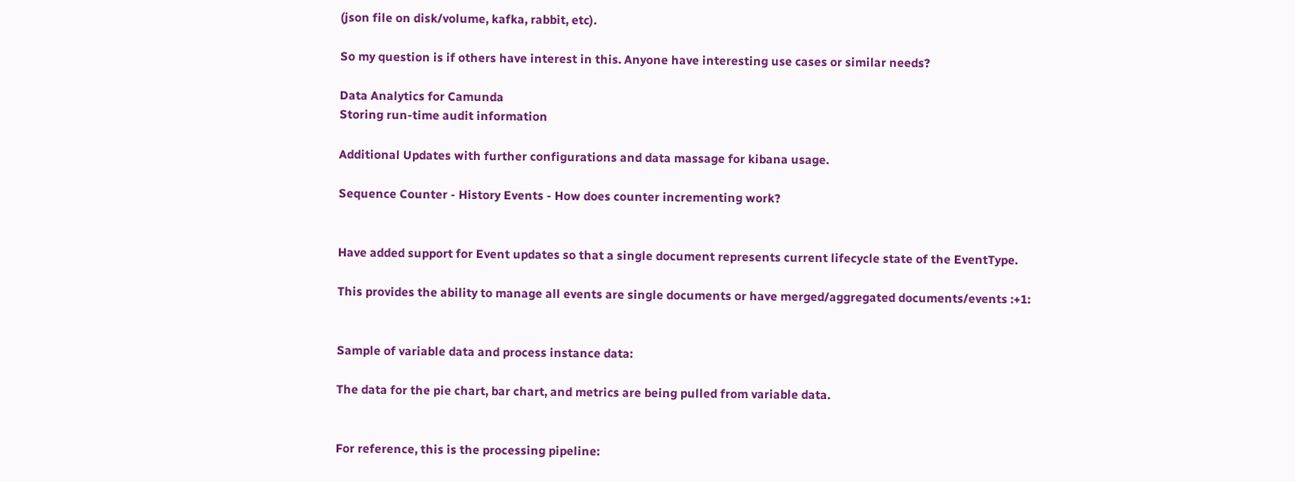(json file on disk/volume, kafka, rabbit, etc).

So my question is if others have interest in this. Anyone have interesting use cases or similar needs?

Data Analytics for Camunda
Storing run-time audit information

Additional Updates with further configurations and data massage for kibana usage.

Sequence Counter - History Events - How does counter incrementing work?


Have added support for Event updates so that a single document represents current lifecycle state of the EventType.

This provides the ability to manage all events are single documents or have merged/aggregated documents/events :+1:


Sample of variable data and process instance data:

The data for the pie chart, bar chart, and metrics are being pulled from variable data.


For reference, this is the processing pipeline: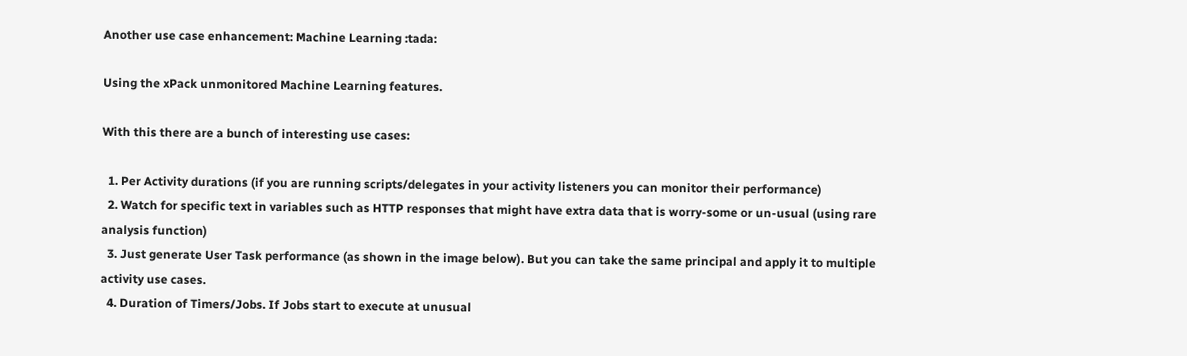Another use case enhancement: Machine Learning :tada:

Using the xPack unmonitored Machine Learning features.

With this there are a bunch of interesting use cases:

  1. Per Activity durations (if you are running scripts/delegates in your activity listeners you can monitor their performance)
  2. Watch for specific text in variables such as HTTP responses that might have extra data that is worry-some or un-usual (using rare analysis function)
  3. Just generate User Task performance (as shown in the image below). But you can take the same principal and apply it to multiple activity use cases.
  4. Duration of Timers/Jobs. If Jobs start to execute at unusual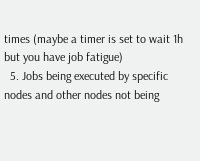times (maybe a timer is set to wait 1h but you have job fatigue)
  5. Jobs being executed by specific nodes and other nodes not being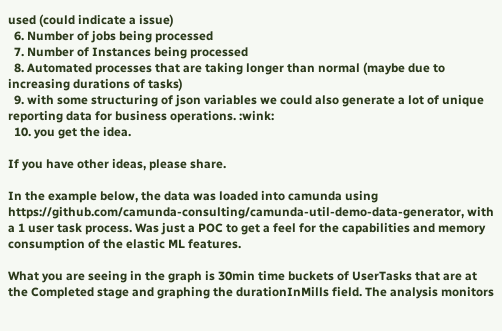used (could indicate a issue)
  6. Number of jobs being processed
  7. Number of Instances being processed
  8. Automated processes that are taking longer than normal (maybe due to increasing durations of tasks)
  9. with some structuring of json variables we could also generate a lot of unique reporting data for business operations. :wink:
  10. you get the idea.

If you have other ideas, please share.

In the example below, the data was loaded into camunda using https://github.com/camunda-consulting/camunda-util-demo-data-generator, with a 1 user task process. Was just a POC to get a feel for the capabilities and memory consumption of the elastic ML features.

What you are seeing in the graph is 30min time buckets of UserTasks that are at the Completed stage and graphing the durationInMills field. The analysis monitors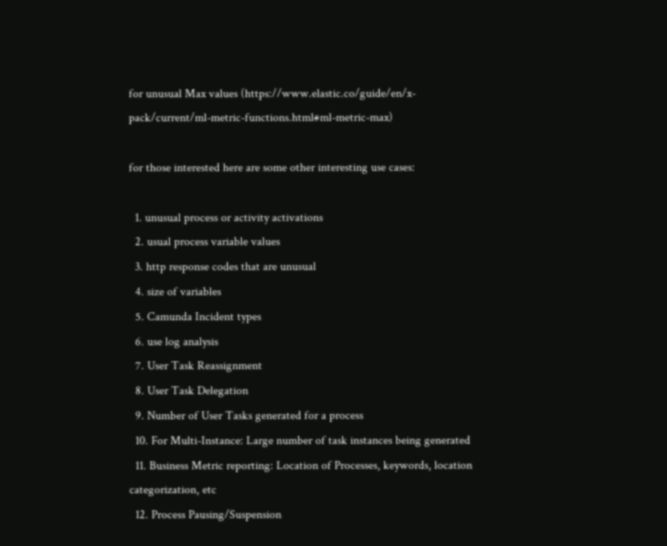for unusual Max values (https://www.elastic.co/guide/en/x-pack/current/ml-metric-functions.html#ml-metric-max)

for those interested here are some other interesting use cases:

  1. unusual process or activity activations
  2. usual process variable values
  3. http response codes that are unusual
  4. size of variables
  5. Camunda Incident types
  6. use log analysis
  7. User Task Reassignment
  8. User Task Delegation
  9. Number of User Tasks generated for a process
  10. For Multi-Instance: Large number of task instances being generated
  11. Business Metric reporting: Location of Processes, keywords, location categorization, etc
  12. Process Pausing/Suspension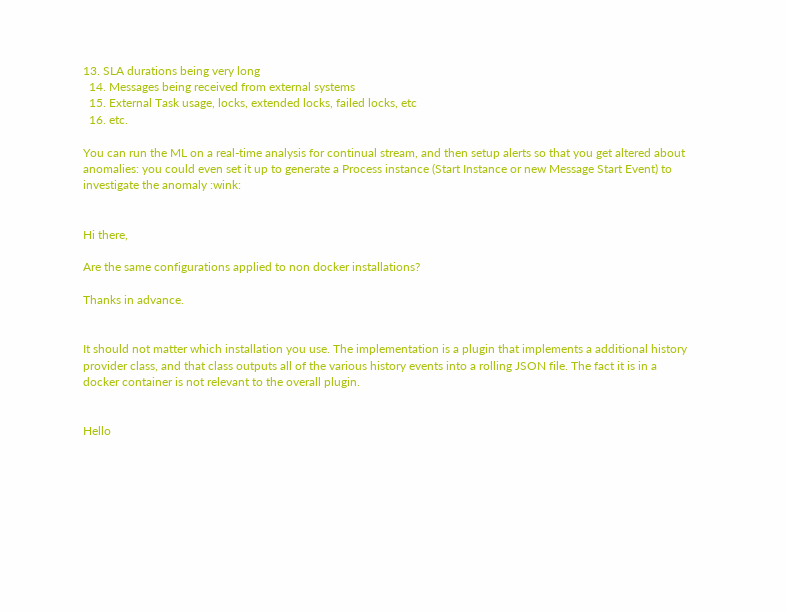13. SLA durations being very long
  14. Messages being received from external systems
  15. External Task usage, locks, extended locks, failed locks, etc
  16. etc.

You can run the ML on a real-time analysis for continual stream, and then setup alerts so that you get altered about anomalies: you could even set it up to generate a Process instance (Start Instance or new Message Start Event) to investigate the anomaly :wink:


Hi there,

Are the same configurations applied to non docker installations?

Thanks in advance.


It should not matter which installation you use. The implementation is a plugin that implements a additional history provider class, and that class outputs all of the various history events into a rolling JSON file. The fact it is in a docker container is not relevant to the overall plugin.


Hello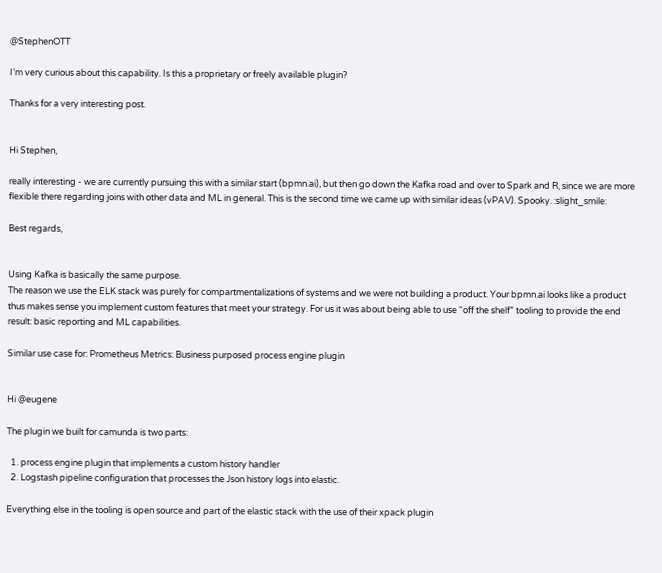@StephenOTT

I’m very curious about this capability. Is this a proprietary or freely available plugin?

Thanks for a very interesting post.


Hi Stephen,

really interesting - we are currently pursuing this with a similar start (bpmn.ai), but then go down the Kafka road and over to Spark and R, since we are more flexible there regarding joins with other data and ML in general. This is the second time we came up with similar ideas (vPAV). Spooky. :slight_smile:

Best regards,


Using Kafka is basically the same purpose.
The reason we use the ELK stack was purely for compartmentalizations of systems and we were not building a product. Your bpmn.ai looks like a product thus makes sense you implement custom features that meet your strategy. For us it was about being able to use “off the shelf” tooling to provide the end result: basic reporting and ML capabilities.

Similar use case for: Prometheus Metrics: Business purposed process engine plugin


Hi @eugene

The plugin we built for camunda is two parts:

  1. process engine plugin that implements a custom history handler
  2. Logstash pipeline configuration that processes the Json history logs into elastic.

Everything else in the tooling is open source and part of the elastic stack with the use of their xpack plugin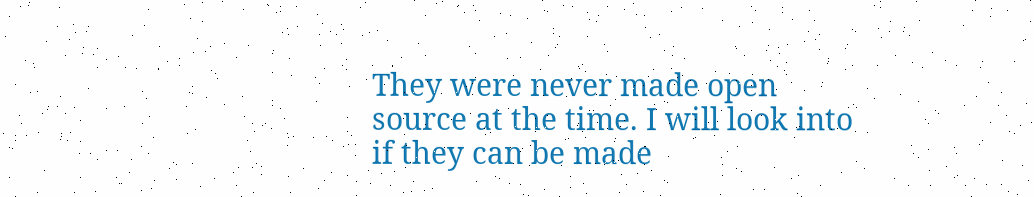They were never made open source at the time. I will look into if they can be made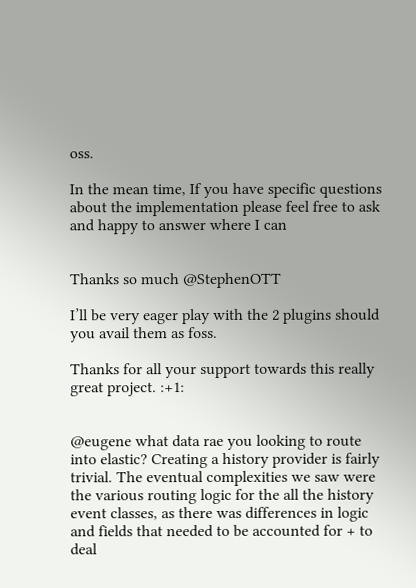oss.

In the mean time, If you have specific questions about the implementation please feel free to ask and happy to answer where I can


Thanks so much @StephenOTT

I’ll be very eager play with the 2 plugins should you avail them as foss.

Thanks for all your support towards this really great project. :+1:


@eugene what data rae you looking to route into elastic? Creating a history provider is fairly trivial. The eventual complexities we saw were the various routing logic for the all the history event classes, as there was differences in logic and fields that needed to be accounted for + to deal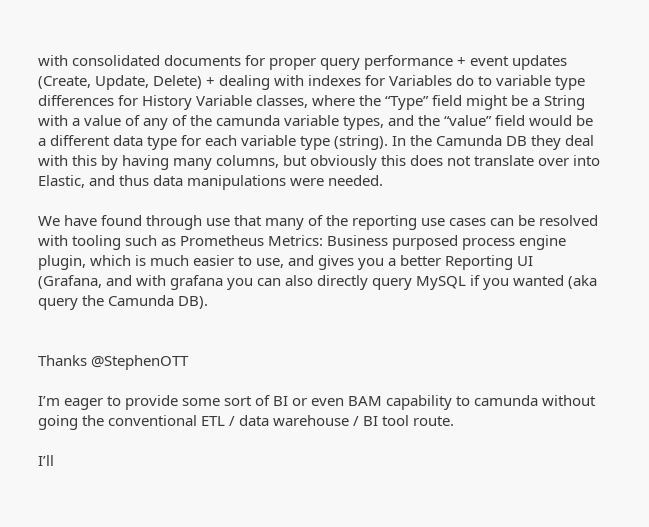with consolidated documents for proper query performance + event updates (Create, Update, Delete) + dealing with indexes for Variables do to variable type differences for History Variable classes, where the “Type” field might be a String with a value of any of the camunda variable types, and the “value” field would be a different data type for each variable type (string). In the Camunda DB they deal with this by having many columns, but obviously this does not translate over into Elastic, and thus data manipulations were needed.

We have found through use that many of the reporting use cases can be resolved with tooling such as Prometheus Metrics: Business purposed process engine plugin, which is much easier to use, and gives you a better Reporting UI (Grafana, and with grafana you can also directly query MySQL if you wanted (aka query the Camunda DB).


Thanks @StephenOTT

I’m eager to provide some sort of BI or even BAM capability to camunda without going the conventional ETL / data warehouse / BI tool route.

I’ll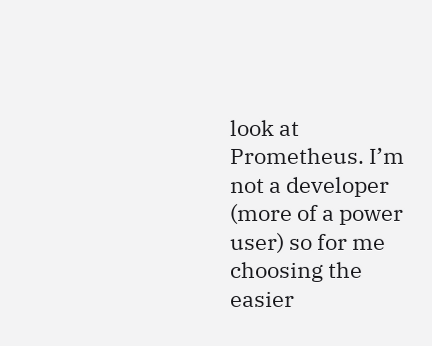look at Prometheus. I’m not a developer (more of a power user) so for me choosing the easier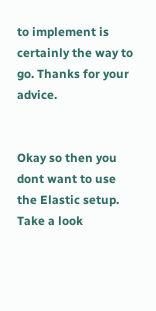to implement is certainly the way to go. Thanks for your advice.


Okay so then you dont want to use the Elastic setup. Take a look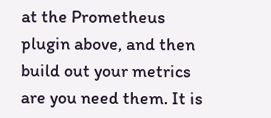at the Prometheus plugin above, and then build out your metrics are you need them. It is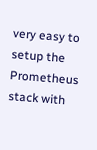very easy to setup the Prometheus stack with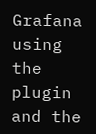Grafana using the plugin and the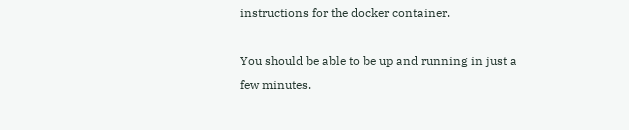instructions for the docker container.

You should be able to be up and running in just a few minutes.